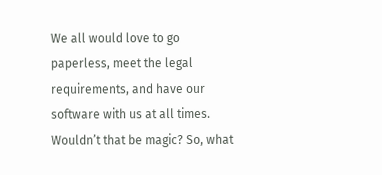We all would love to go paperless, meet the legal requirements, and have our software with us at all times. Wouldn’t that be magic? So, what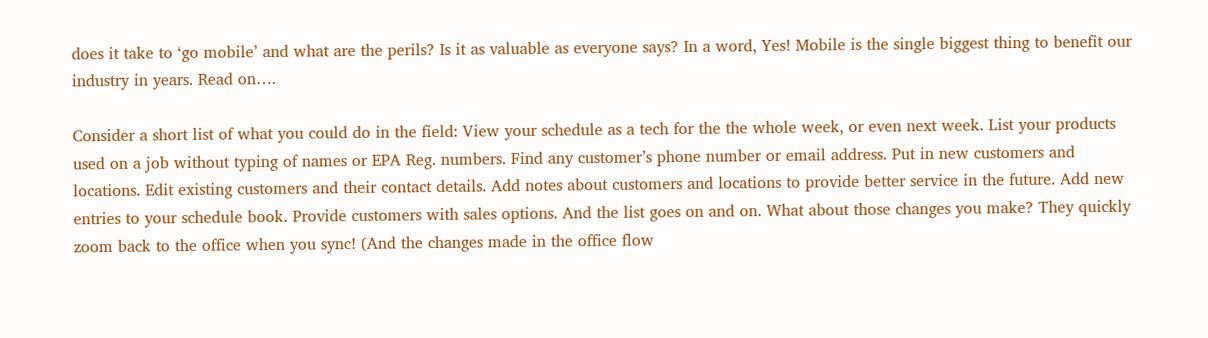does it take to ‘go mobile’ and what are the perils? Is it as valuable as everyone says? In a word, Yes! Mobile is the single biggest thing to benefit our industry in years. Read on….

Consider a short list of what you could do in the field: View your schedule as a tech for the the whole week, or even next week. List your products used on a job without typing of names or EPA Reg. numbers. Find any customer’s phone number or email address. Put in new customers and locations. Edit existing customers and their contact details. Add notes about customers and locations to provide better service in the future. Add new entries to your schedule book. Provide customers with sales options. And the list goes on and on. What about those changes you make? They quickly zoom back to the office when you sync! (And the changes made in the office flow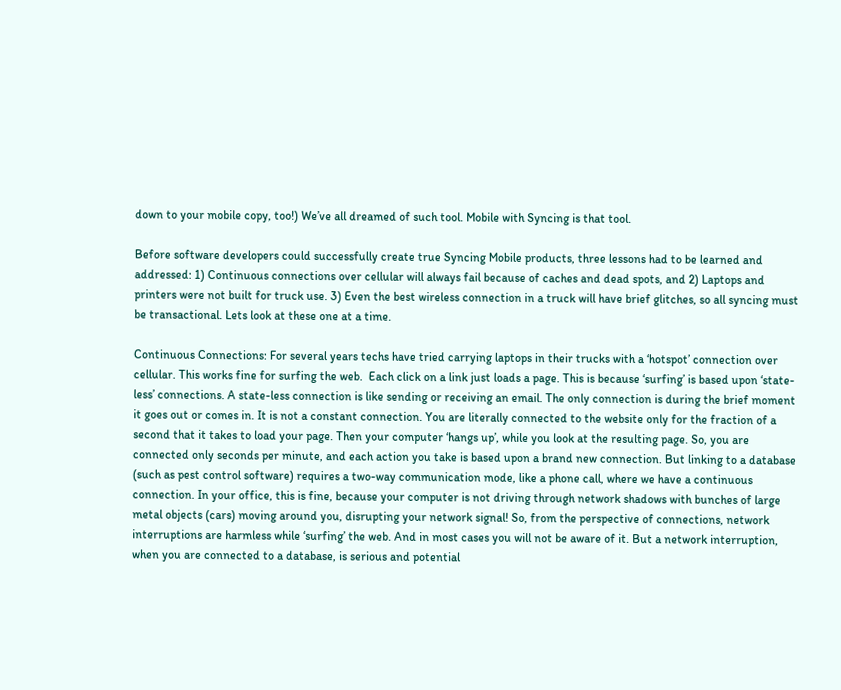down to your mobile copy, too!) We’ve all dreamed of such tool. Mobile with Syncing is that tool.

Before software developers could successfully create true Syncing Mobile products, three lessons had to be learned and addressed: 1) Continuous connections over cellular will always fail because of caches and dead spots, and 2) Laptops and printers were not built for truck use. 3) Even the best wireless connection in a truck will have brief glitches, so all syncing must be transactional. Lets look at these one at a time.

Continuous Connections: For several years techs have tried carrying laptops in their trucks with a ‘hotspot’ connection over cellular. This works fine for surfing the web.  Each click on a link just loads a page. This is because ‘surfing’ is based upon ‘state-less’ connections. A state-less connection is like sending or receiving an email. The only connection is during the brief moment it goes out or comes in. It is not a constant connection. You are literally connected to the website only for the fraction of a second that it takes to load your page. Then your computer ‘hangs up’, while you look at the resulting page. So, you are connected only seconds per minute, and each action you take is based upon a brand new connection. But linking to a database (such as pest control software) requires a two-way communication mode, like a phone call, where we have a continuous connection. In your office, this is fine, because your computer is not driving through network shadows with bunches of large metal objects (cars) moving around you, disrupting your network signal! So, from the perspective of connections, network interruptions are harmless while ‘surfing’ the web. And in most cases you will not be aware of it. But a network interruption, when you are connected to a database, is serious and potential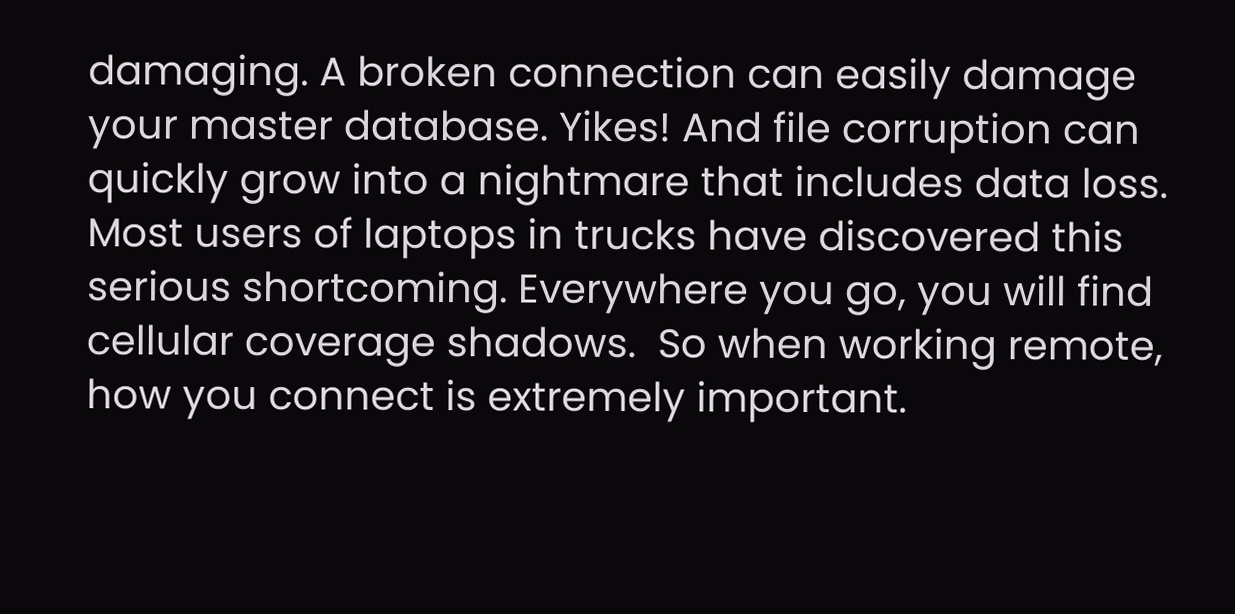damaging. A broken connection can easily damage your master database. Yikes! And file corruption can quickly grow into a nightmare that includes data loss. Most users of laptops in trucks have discovered this serious shortcoming. Everywhere you go, you will find cellular coverage shadows.  So when working remote, how you connect is extremely important.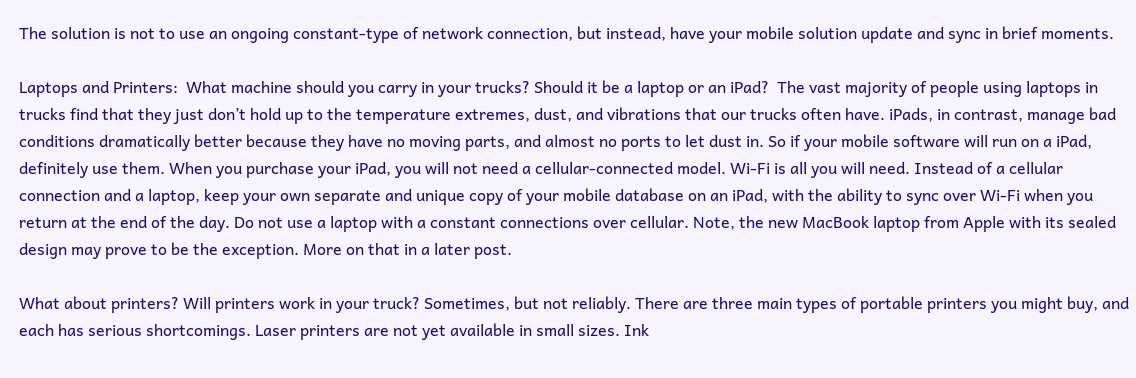The solution is not to use an ongoing constant-type of network connection, but instead, have your mobile solution update and sync in brief moments.

Laptops and Printers:  What machine should you carry in your trucks? Should it be a laptop or an iPad?  The vast majority of people using laptops in trucks find that they just don’t hold up to the temperature extremes, dust, and vibrations that our trucks often have. iPads, in contrast, manage bad conditions dramatically better because they have no moving parts, and almost no ports to let dust in. So if your mobile software will run on a iPad, definitely use them. When you purchase your iPad, you will not need a cellular-connected model. Wi-Fi is all you will need. Instead of a cellular connection and a laptop, keep your own separate and unique copy of your mobile database on an iPad, with the ability to sync over Wi-Fi when you return at the end of the day. Do not use a laptop with a constant connections over cellular. Note, the new MacBook laptop from Apple with its sealed design may prove to be the exception. More on that in a later post.

What about printers? Will printers work in your truck? Sometimes, but not reliably. There are three main types of portable printers you might buy, and each has serious shortcomings. Laser printers are not yet available in small sizes. Ink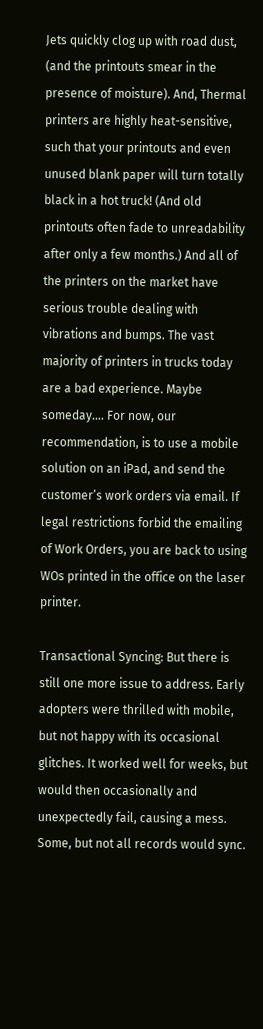Jets quickly clog up with road dust, (and the printouts smear in the presence of moisture). And, Thermal printers are highly heat-sensitive, such that your printouts and even unused blank paper will turn totally black in a hot truck! (And old printouts often fade to unreadability after only a few months.) And all of the printers on the market have serious trouble dealing with vibrations and bumps. The vast majority of printers in trucks today are a bad experience. Maybe someday…. For now, our recommendation, is to use a mobile solution on an iPad, and send the customer’s work orders via email. If legal restrictions forbid the emailing of Work Orders, you are back to using WOs printed in the office on the laser printer.

Transactional Syncing: But there is still one more issue to address. Early adopters were thrilled with mobile, but not happy with its occasional glitches. It worked well for weeks, but would then occasionally and unexpectedly fail, causing a mess. Some, but not all records would sync.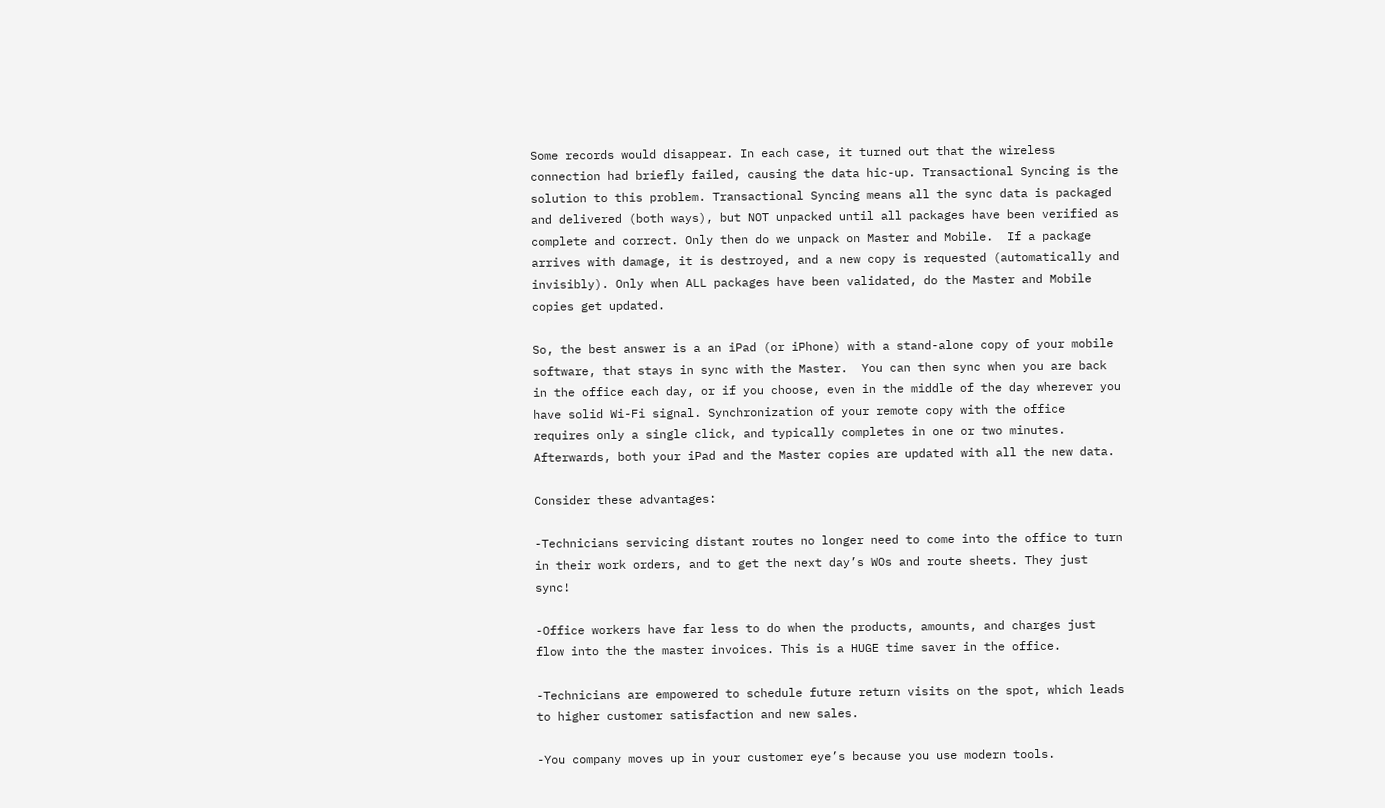Some records would disappear. In each case, it turned out that the wireless connection had briefly failed, causing the data hic-up. Transactional Syncing is the solution to this problem. Transactional Syncing means all the sync data is packaged and delivered (both ways), but NOT unpacked until all packages have been verified as complete and correct. Only then do we unpack on Master and Mobile.  If a package arrives with damage, it is destroyed, and a new copy is requested (automatically and invisibly). Only when ALL packages have been validated, do the Master and Mobile copies get updated.

So, the best answer is a an iPad (or iPhone) with a stand-alone copy of your mobile software, that stays in sync with the Master.  You can then sync when you are back in the office each day, or if you choose, even in the middle of the day wherever you have solid Wi-Fi signal. Synchronization of your remote copy with the office requires only a single click, and typically completes in one or two minutes. Afterwards, both your iPad and the Master copies are updated with all the new data.

Consider these advantages:

-Technicians servicing distant routes no longer need to come into the office to turn in their work orders, and to get the next day’s WOs and route sheets. They just sync!

-Office workers have far less to do when the products, amounts, and charges just flow into the the master invoices. This is a HUGE time saver in the office.

-Technicians are empowered to schedule future return visits on the spot, which leads to higher customer satisfaction and new sales.

-You company moves up in your customer eye’s because you use modern tools.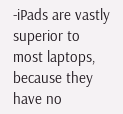-iPads are vastly superior to most laptops, because they have no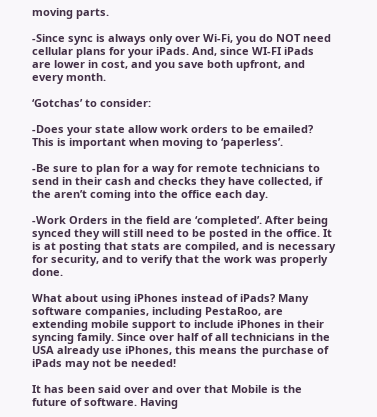moving parts.

-Since sync is always only over Wi-Fi, you do NOT need cellular plans for your iPads. And, since WI-FI iPads are lower in cost, and you save both upfront, and every month.

‘Gotchas’ to consider:

-Does your state allow work orders to be emailed? This is important when moving to ‘paperless’.

-Be sure to plan for a way for remote technicians to send in their cash and checks they have collected, if the aren’t coming into the office each day.

-Work Orders in the field are ‘completed’. After being synced they will still need to be posted in the office. It is at posting that stats are compiled, and is necessary for security, and to verify that the work was properly done.

What about using iPhones instead of iPads? Many software companies, including PestaRoo, are extending mobile support to include iPhones in their syncing family. Since over half of all technicians in the USA already use iPhones, this means the purchase of iPads may not be needed!

It has been said over and over that Mobile is the future of software. Having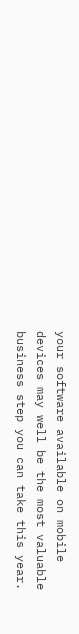your software available on mobile devices may well be the most valuable business step you can take this year.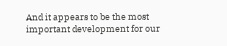And it appears to be the most important development for our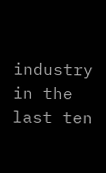industry in the last ten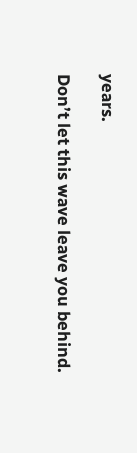years.

Don’t let this wave leave you behind.